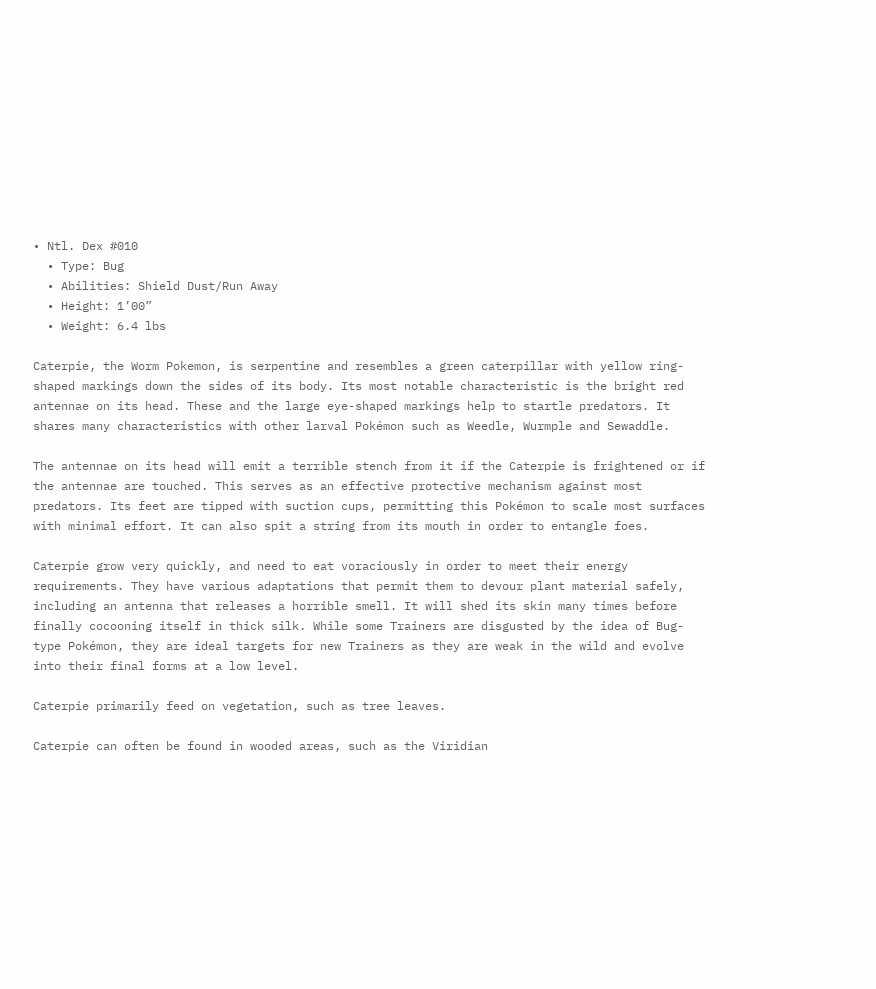• Ntl. Dex #010
  • Type: Bug
  • Abilities: Shield Dust/Run Away
  • Height: 1’00”
  • Weight: 6.4 lbs

Caterpie, the Worm Pokemon, is serpentine and resembles a green caterpillar with yellow ring-shaped markings down the sides of its body. Its most notable characteristic is the bright red antennae on its head. These and the large eye-shaped markings help to startle predators. It shares many characteristics with other larval Pokémon such as Weedle, Wurmple and Sewaddle.

The antennae on its head will emit a terrible stench from it if the Caterpie is frightened or if the antennae are touched. This serves as an effective protective mechanism against most predators. Its feet are tipped with suction cups, permitting this Pokémon to scale most surfaces with minimal effort. It can also spit a string from its mouth in order to entangle foes.

Caterpie grow very quickly, and need to eat voraciously in order to meet their energy requirements. They have various adaptations that permit them to devour plant material safely, including an antenna that releases a horrible smell. It will shed its skin many times before finally cocooning itself in thick silk. While some Trainers are disgusted by the idea of Bug-type Pokémon, they are ideal targets for new Trainers as they are weak in the wild and evolve into their final forms at a low level.

Caterpie primarily feed on vegetation, such as tree leaves.

Caterpie can often be found in wooded areas, such as the Viridian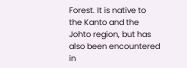Forest. It is native to the Kanto and the Johto region, but has also been encountered in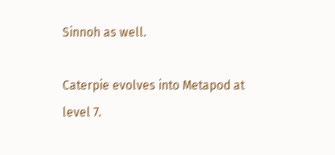Sinnoh as well.

Caterpie evolves into Metapod at level 7.